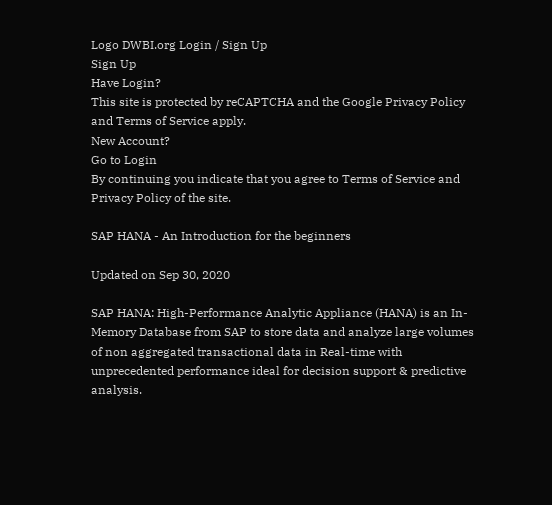Logo DWBI.org Login / Sign Up
Sign Up
Have Login?
This site is protected by reCAPTCHA and the Google Privacy Policy and Terms of Service apply.
New Account?
Go to Login
By continuing you indicate that you agree to Terms of Service and Privacy Policy of the site.

SAP HANA - An Introduction for the beginners

Updated on Sep 30, 2020

SAP HANA: High-Performance Analytic Appliance (HANA) is an In-Memory Database from SAP to store data and analyze large volumes of non aggregated transactional data in Real-time with unprecedented performance ideal for decision support & predictive analysis.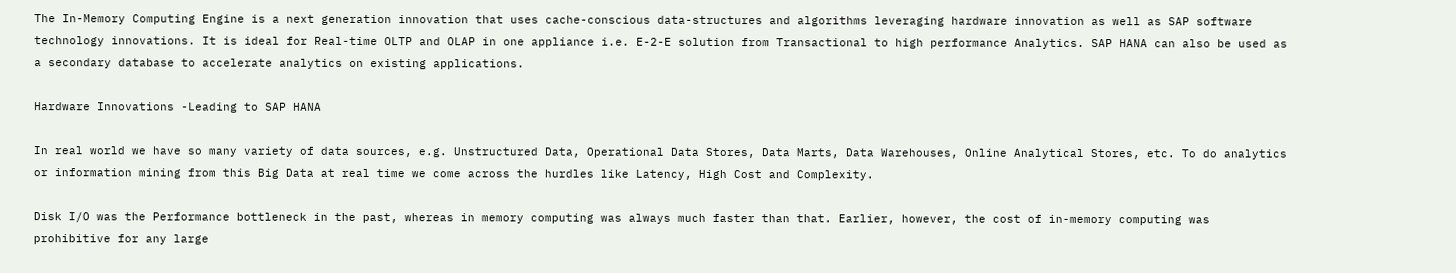The In-Memory Computing Engine is a next generation innovation that uses cache-conscious data-structures and algorithms leveraging hardware innovation as well as SAP software technology innovations. It is ideal for Real-time OLTP and OLAP in one appliance i.e. E-2-E solution from Transactional to high performance Analytics. SAP HANA can also be used as a secondary database to accelerate analytics on existing applications.

Hardware Innovations -Leading to SAP HANA

In real world we have so many variety of data sources, e.g. Unstructured Data, Operational Data Stores, Data Marts, Data Warehouses, Online Analytical Stores, etc. To do analytics or information mining from this Big Data at real time we come across the hurdles like Latency, High Cost and Complexity.

Disk I/O was the Performance bottleneck in the past, whereas in memory computing was always much faster than that. Earlier, however, the cost of in-memory computing was prohibitive for any large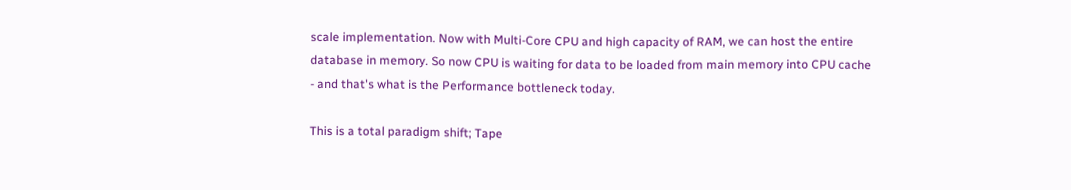scale implementation. Now with Multi-Core CPU and high capacity of RAM, we can host the entire database in memory. So now CPU is waiting for data to be loaded from main memory into CPU cache - and that's what is the Performance bottleneck today.

This is a total paradigm shift; Tape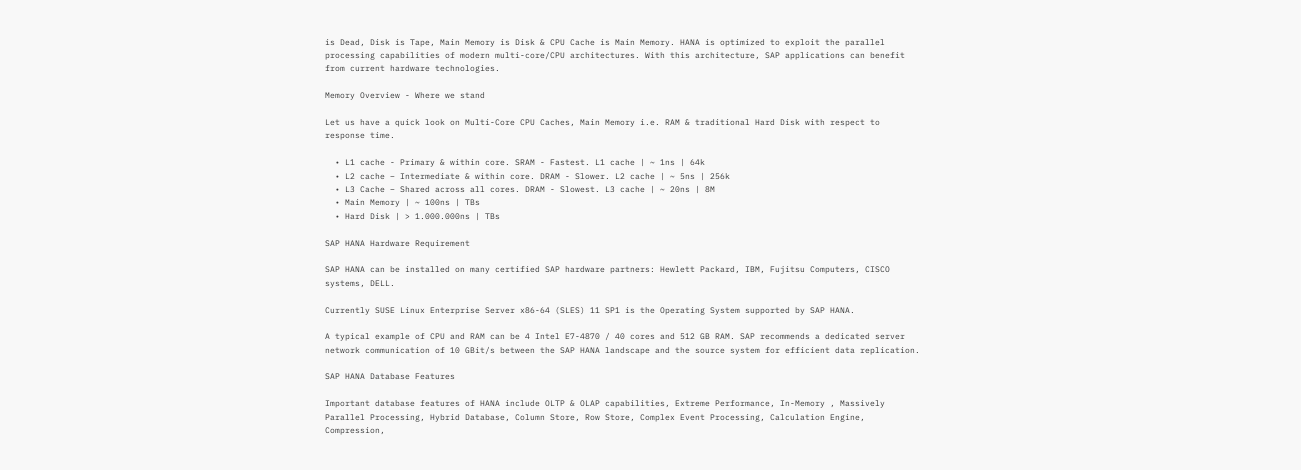is Dead, Disk is Tape, Main Memory is Disk & CPU Cache is Main Memory. HANA is optimized to exploit the parallel processing capabilities of modern multi-core/CPU architectures. With this architecture, SAP applications can benefit from current hardware technologies.

Memory Overview - Where we stand

Let us have a quick look on Multi-Core CPU Caches, Main Memory i.e. RAM & traditional Hard Disk with respect to response time.

  • L1 cache - Primary & within core. SRAM - Fastest. L1 cache | ~ 1ns | 64k
  • L2 cache – Intermediate & within core. DRAM - Slower. L2 cache | ~ 5ns | 256k
  • L3 Cache – Shared across all cores. DRAM - Slowest. L3 cache | ~ 20ns | 8M
  • Main Memory | ~ 100ns | TBs
  • Hard Disk | > 1.000.000ns | TBs

SAP HANA Hardware Requirement

SAP HANA can be installed on many certified SAP hardware partners: Hewlett Packard, IBM, Fujitsu Computers, CISCO systems, DELL.

Currently SUSE Linux Enterprise Server x86-64 (SLES) 11 SP1 is the Operating System supported by SAP HANA.

A typical example of CPU and RAM can be 4 Intel E7-4870 / 40 cores and 512 GB RAM. SAP recommends a dedicated server network communication of 10 GBit/s between the SAP HANA landscape and the source system for efficient data replication.

SAP HANA Database Features

Important database features of HANA include OLTP & OLAP capabilities, Extreme Performance, In-Memory , Massively Parallel Processing, Hybrid Database, Column Store, Row Store, Complex Event Processing, Calculation Engine, Compression,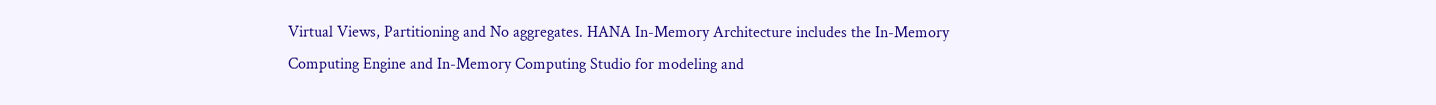Virtual Views, Partitioning and No aggregates. HANA In-Memory Architecture includes the In-Memory Computing Engine and In-Memory Computing Studio for modeling and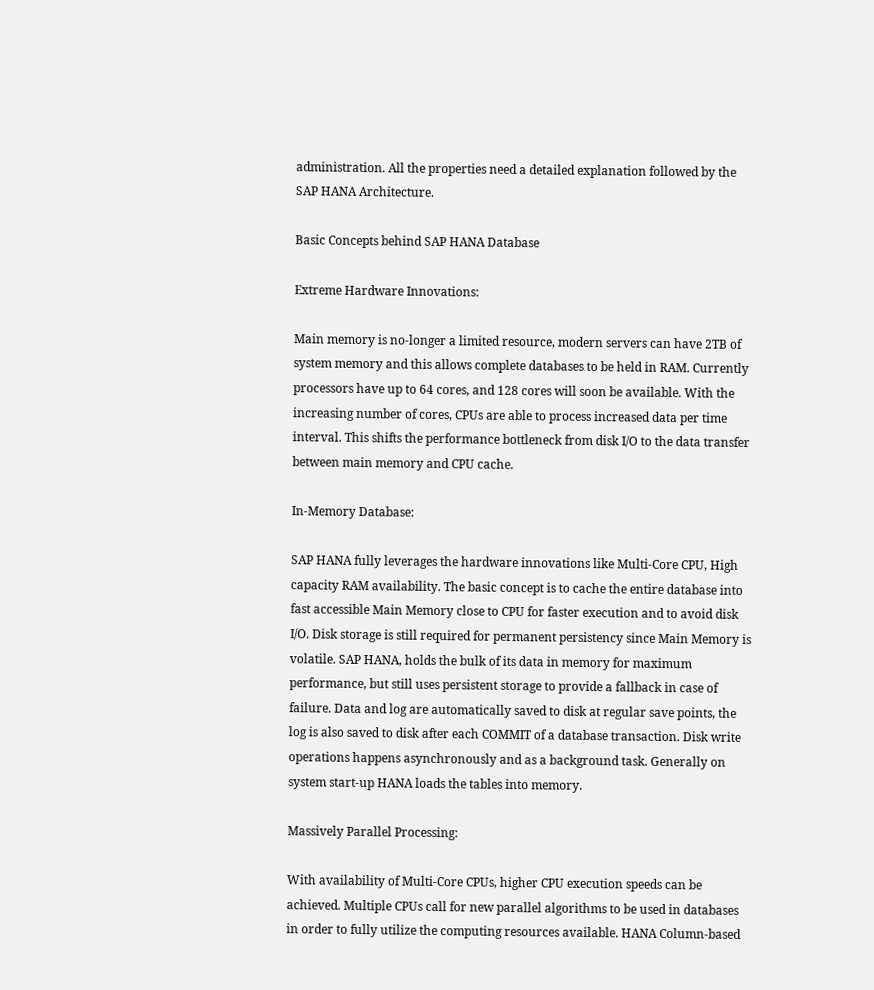administration. All the properties need a detailed explanation followed by the SAP HANA Architecture.

Basic Concepts behind SAP HANA Database

Extreme Hardware Innovations:

Main memory is no-longer a limited resource, modern servers can have 2TB of system memory and this allows complete databases to be held in RAM. Currently processors have up to 64 cores, and 128 cores will soon be available. With the increasing number of cores, CPUs are able to process increased data per time interval. This shifts the performance bottleneck from disk I/O to the data transfer between main memory and CPU cache.

In-Memory Database:

SAP HANA fully leverages the hardware innovations like Multi-Core CPU, High capacity RAM availability. The basic concept is to cache the entire database into fast accessible Main Memory close to CPU for faster execution and to avoid disk I/O. Disk storage is still required for permanent persistency since Main Memory is volatile. SAP HANA, holds the bulk of its data in memory for maximum performance, but still uses persistent storage to provide a fallback in case of failure. Data and log are automatically saved to disk at regular save points, the log is also saved to disk after each COMMIT of a database transaction. Disk write operations happens asynchronously and as a background task. Generally on system start-up HANA loads the tables into memory.

Massively Parallel Processing:

With availability of Multi-Core CPUs, higher CPU execution speeds can be achieved. Multiple CPUs call for new parallel algorithms to be used in databases in order to fully utilize the computing resources available. HANA Column-based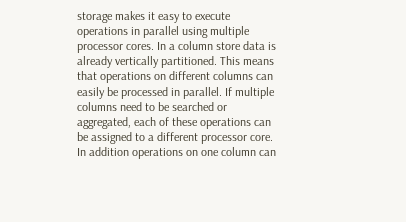storage makes it easy to execute operations in parallel using multiple processor cores. In a column store data is already vertically partitioned. This means that operations on different columns can easily be processed in parallel. If multiple columns need to be searched or aggregated, each of these operations can be assigned to a different processor core. In addition operations on one column can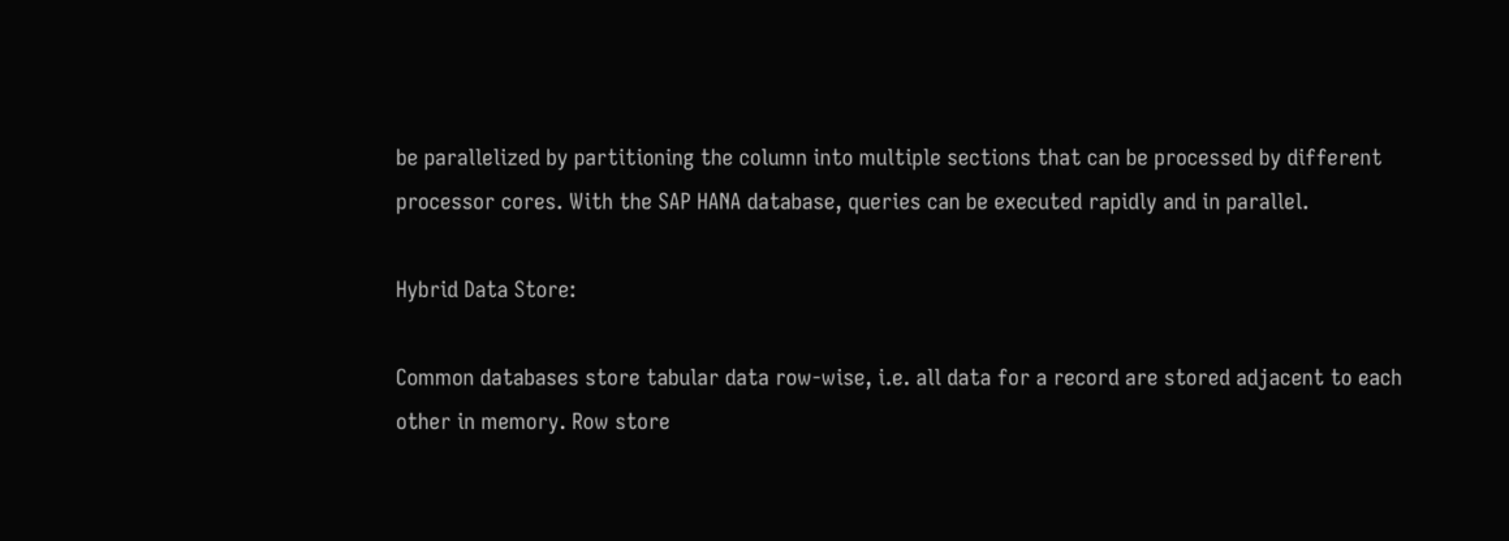be parallelized by partitioning the column into multiple sections that can be processed by different processor cores. With the SAP HANA database, queries can be executed rapidly and in parallel.

Hybrid Data Store:

Common databases store tabular data row-wise, i.e. all data for a record are stored adjacent to each other in memory. Row store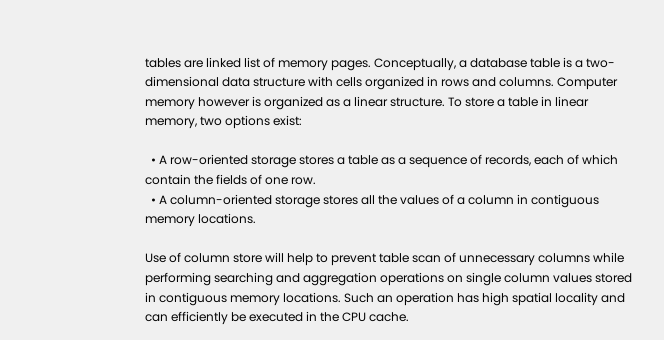tables are linked list of memory pages. Conceptually, a database table is a two-dimensional data structure with cells organized in rows and columns. Computer memory however is organized as a linear structure. To store a table in linear memory, two options exist:

  • A row-oriented storage stores a table as a sequence of records, each of which contain the fields of one row.
  • A column-oriented storage stores all the values of a column in contiguous memory locations.

Use of column store will help to prevent table scan of unnecessary columns while performing searching and aggregation operations on single column values stored in contiguous memory locations. Such an operation has high spatial locality and can efficiently be executed in the CPU cache.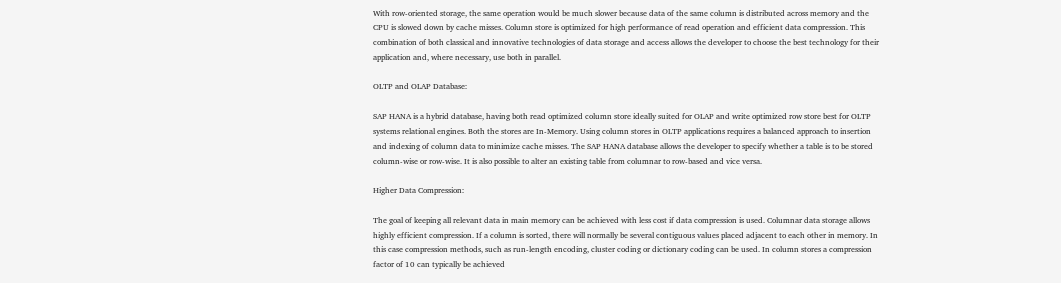With row-oriented storage, the same operation would be much slower because data of the same column is distributed across memory and the CPU is slowed down by cache misses. Column store is optimized for high performance of read operation and efficient data compression. This combination of both classical and innovative technologies of data storage and access allows the developer to choose the best technology for their application and, where necessary, use both in parallel.

OLTP and OLAP Database:

SAP HANA is a hybrid database, having both read optimized column store ideally suited for OLAP and write optimized row store best for OLTP systems relational engines. Both the stores are In-Memory. Using column stores in OLTP applications requires a balanced approach to insertion and indexing of column data to minimize cache misses. The SAP HANA database allows the developer to specify whether a table is to be stored column-wise or row-wise. It is also possible to alter an existing table from columnar to row-based and vice versa.

Higher Data Compression:

The goal of keeping all relevant data in main memory can be achieved with less cost if data compression is used. Columnar data storage allows highly efficient compression. If a column is sorted, there will normally be several contiguous values placed adjacent to each other in memory. In this case compression methods, such as run-length encoding, cluster coding or dictionary coding can be used. In column stores a compression factor of 10 can typically be achieved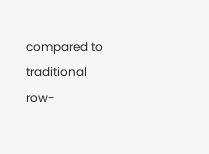compared to traditional row-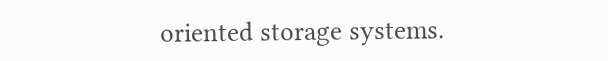oriented storage systems.